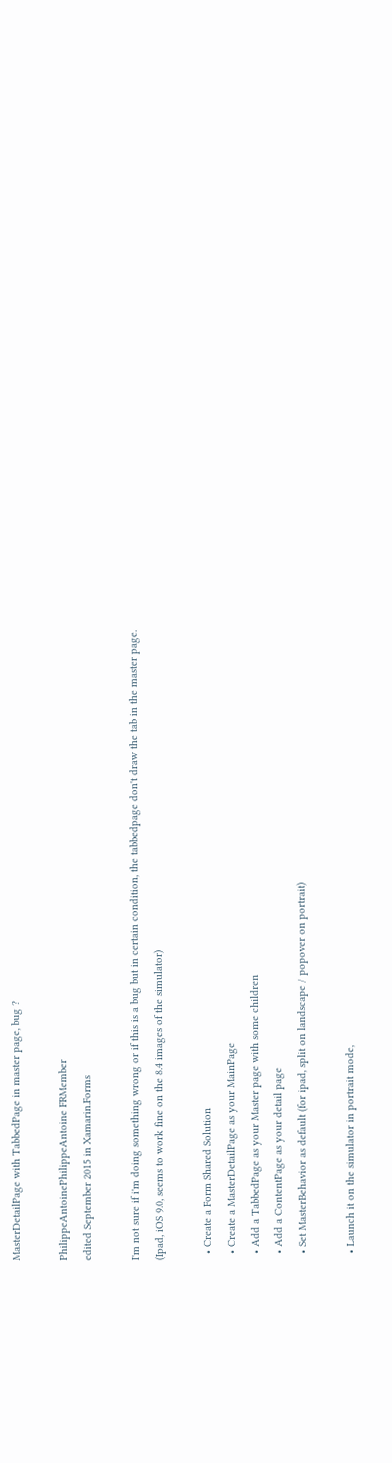MasterDetailPage with TabbedPage in master page, bug ?

PhilippeAntoinePhilippeAntoine FRMember
edited September 2015 in Xamarin.Forms

I'm not sure if i'm doing something wrong or if this is a bug but in certain condition, the tabbedpage don't draw the tab in the master page.
(Ipad, iOS 9.0, seems to work fine on the 8.4 images of the simulator)

  • Create a Form Shared Solution
  • Create a MasterDetailPage as your MainPage
  • Add a TabbedPage as your Master page with some children
  • Add a ContentPage as your detail page
  • Set MasterBehavior as default (for ipad, split on landscape / popover on portrait)

  • Launch it on the simulator in portrait mode,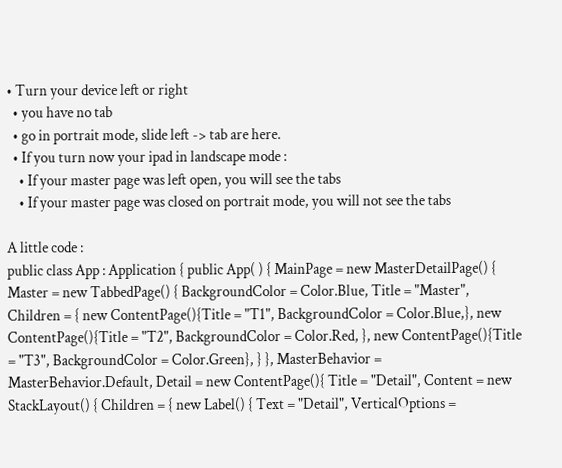• Turn your device left or right
  • you have no tab
  • go in portrait mode, slide left -> tab are here.
  • If you turn now your ipad in landscape mode :
    • If your master page was left open, you will see the tabs
    • If your master page was closed on portrait mode, you will not see the tabs

A little code :
public class App : Application { public App( ) { MainPage = new MasterDetailPage() { Master = new TabbedPage() { BackgroundColor = Color.Blue, Title = "Master", Children = { new ContentPage(){Title = "T1", BackgroundColor = Color.Blue,}, new ContentPage(){Title = "T2", BackgroundColor = Color.Red, }, new ContentPage(){Title = "T3", BackgroundColor = Color.Green}, } }, MasterBehavior = MasterBehavior.Default, Detail = new ContentPage(){ Title = "Detail", Content = new StackLayout() { Children = { new Label() { Text = "Detail", VerticalOptions =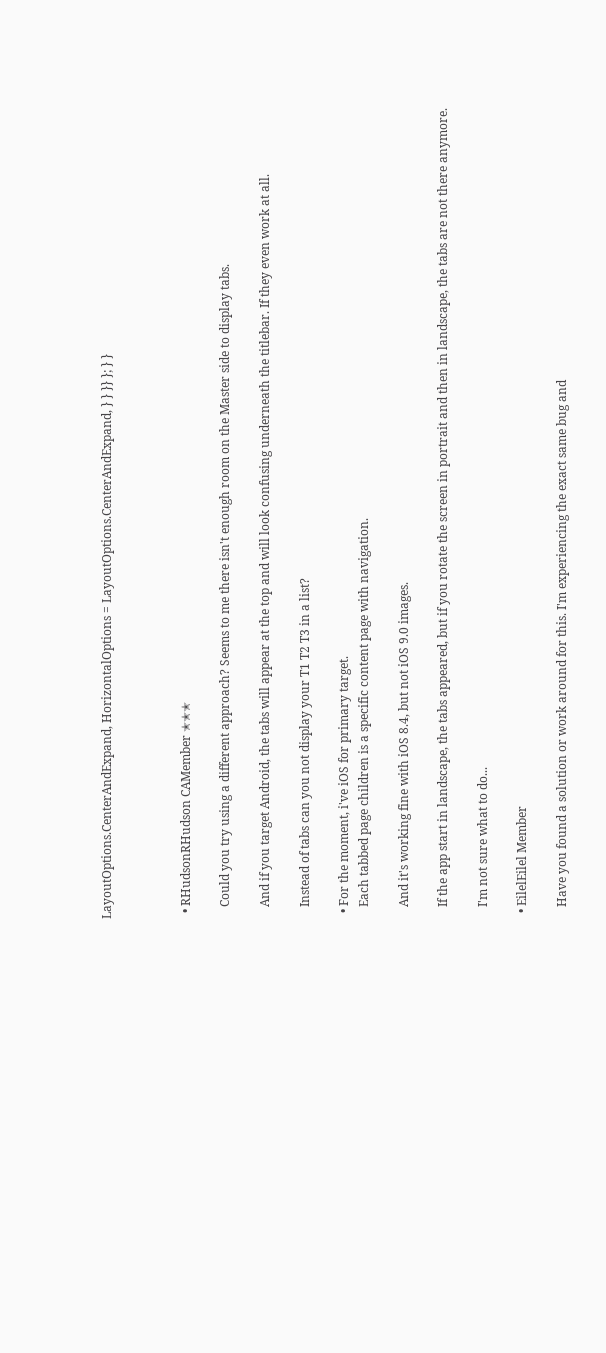LayoutOptions.CenterAndExpand, HorizontalOptions = LayoutOptions.CenterAndExpand, } } }} }; } }



  • RHudsonRHudson CAMember ✭✭✭

    Could you try using a different approach? Seems to me there isn't enough room on the Master side to display tabs.

    And if you target Android, the tabs will appear at the top and will look confusing underneath the titlebar. If they even work at all.

    Instead of tabs can you not display your T1 T2 T3 in a list?

  • For the moment, i've iOS for primary target.
    Each tabbed page children is a specific content page with navigation.

    And it's working fine with iOS 8.4, but not iOS 9.0 images.

    If the app start in landscape, the tabs appeared, but if you rotate the screen in portrait and then in landscape, the tabs are not there anymore.

    I'm not sure what to do...

  • EilelEilel Member

    Have you found a solution or work around for this. I'm experiencing the exact same bug and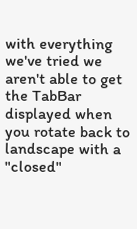with everything we've tried we aren't able to get the TabBar displayed when you rotate back to landscape with a "closed"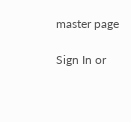master page

Sign In or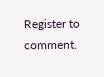Register to comment.